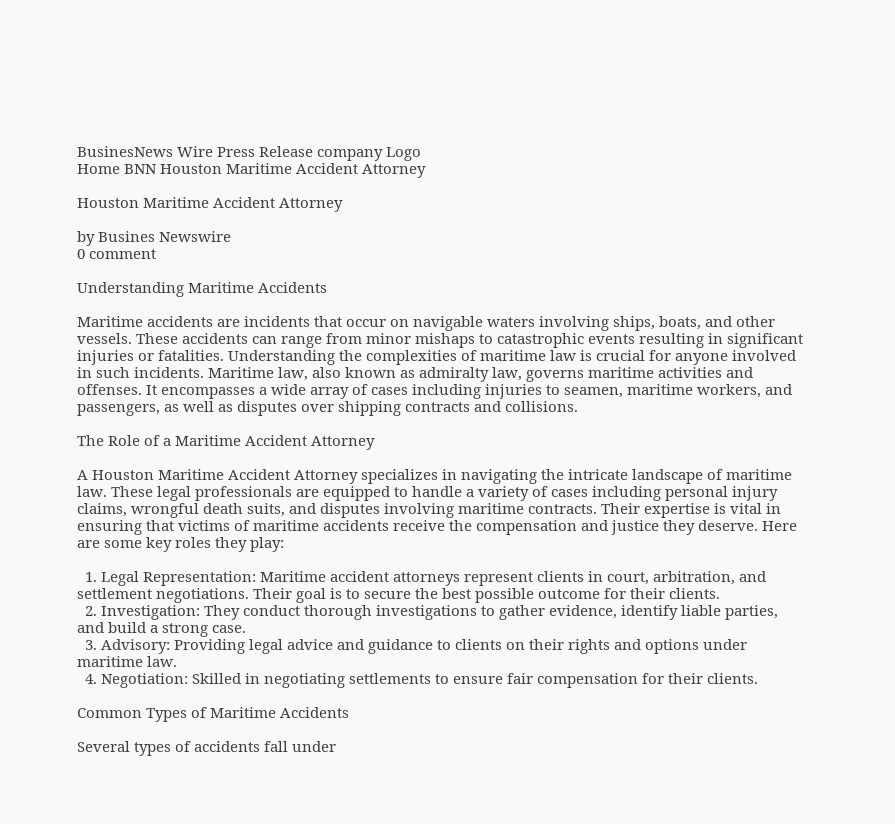BusinesNews Wire Press Release company Logo
Home BNN Houston Maritime Accident Attorney

Houston Maritime Accident Attorney

by Busines Newswire
0 comment

Understanding Maritime Accidents

Maritime accidents are incidents that occur on navigable waters involving ships, boats, and other vessels. These accidents can range from minor mishaps to catastrophic events resulting in significant injuries or fatalities. Understanding the complexities of maritime law is crucial for anyone involved in such incidents. Maritime law, also known as admiralty law, governs maritime activities and offenses. It encompasses a wide array of cases including injuries to seamen, maritime workers, and passengers, as well as disputes over shipping contracts and collisions.

The Role of a Maritime Accident Attorney

A Houston Maritime Accident Attorney specializes in navigating the intricate landscape of maritime law. These legal professionals are equipped to handle a variety of cases including personal injury claims, wrongful death suits, and disputes involving maritime contracts. Their expertise is vital in ensuring that victims of maritime accidents receive the compensation and justice they deserve. Here are some key roles they play:

  1. Legal Representation: Maritime accident attorneys represent clients in court, arbitration, and settlement negotiations. Their goal is to secure the best possible outcome for their clients.
  2. Investigation: They conduct thorough investigations to gather evidence, identify liable parties, and build a strong case.
  3. Advisory: Providing legal advice and guidance to clients on their rights and options under maritime law.
  4. Negotiation: Skilled in negotiating settlements to ensure fair compensation for their clients.

Common Types of Maritime Accidents

Several types of accidents fall under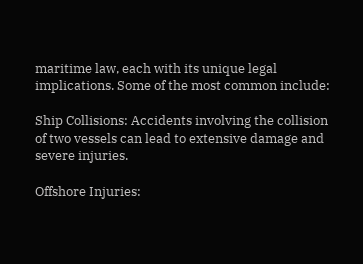maritime law, each with its unique legal implications. Some of the most common include:

Ship Collisions: Accidents involving the collision of two vessels can lead to extensive damage and severe injuries.

Offshore Injuries: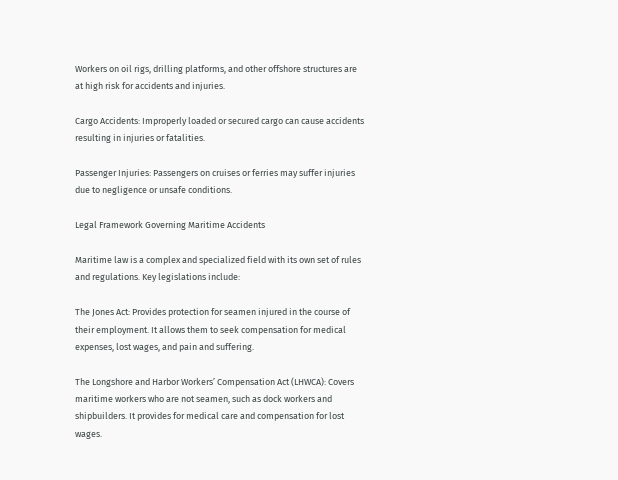Workers on oil rigs, drilling platforms, and other offshore structures are at high risk for accidents and injuries.

Cargo Accidents: Improperly loaded or secured cargo can cause accidents resulting in injuries or fatalities.

Passenger Injuries: Passengers on cruises or ferries may suffer injuries due to negligence or unsafe conditions.

Legal Framework Governing Maritime Accidents

Maritime law is a complex and specialized field with its own set of rules and regulations. Key legislations include:

The Jones Act: Provides protection for seamen injured in the course of their employment. It allows them to seek compensation for medical expenses, lost wages, and pain and suffering.

The Longshore and Harbor Workers’ Compensation Act (LHWCA): Covers maritime workers who are not seamen, such as dock workers and shipbuilders. It provides for medical care and compensation for lost wages.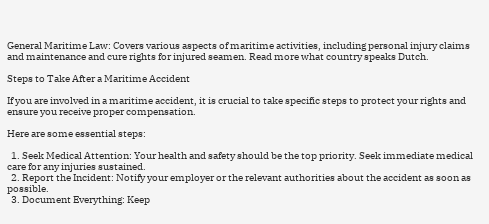General Maritime Law: Covers various aspects of maritime activities, including personal injury claims and maintenance and cure rights for injured seamen. Read more what country speaks Dutch.

Steps to Take After a Maritime Accident

If you are involved in a maritime accident, it is crucial to take specific steps to protect your rights and ensure you receive proper compensation.

Here are some essential steps:

  1. Seek Medical Attention: Your health and safety should be the top priority. Seek immediate medical care for any injuries sustained.
  2. Report the Incident: Notify your employer or the relevant authorities about the accident as soon as possible.
  3. Document Everything: Keep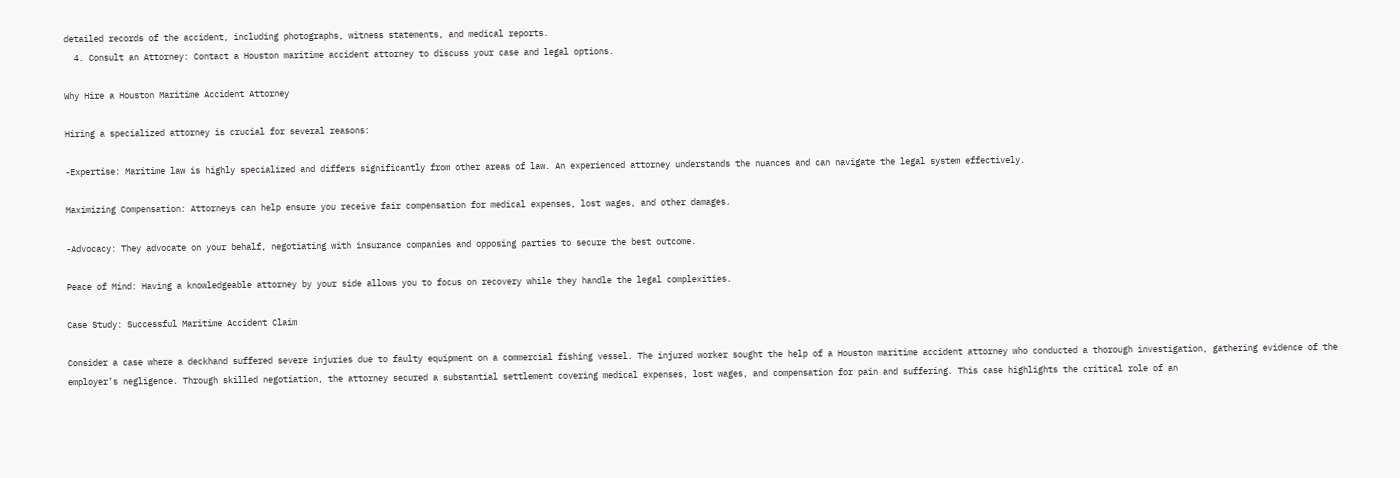detailed records of the accident, including photographs, witness statements, and medical reports.
  4. Consult an Attorney: Contact a Houston maritime accident attorney to discuss your case and legal options.

Why Hire a Houston Maritime Accident Attorney

Hiring a specialized attorney is crucial for several reasons:

-Expertise: Maritime law is highly specialized and differs significantly from other areas of law. An experienced attorney understands the nuances and can navigate the legal system effectively.

Maximizing Compensation: Attorneys can help ensure you receive fair compensation for medical expenses, lost wages, and other damages.

-Advocacy: They advocate on your behalf, negotiating with insurance companies and opposing parties to secure the best outcome.

Peace of Mind: Having a knowledgeable attorney by your side allows you to focus on recovery while they handle the legal complexities.

Case Study: Successful Maritime Accident Claim

Consider a case where a deckhand suffered severe injuries due to faulty equipment on a commercial fishing vessel. The injured worker sought the help of a Houston maritime accident attorney who conducted a thorough investigation, gathering evidence of the employer’s negligence. Through skilled negotiation, the attorney secured a substantial settlement covering medical expenses, lost wages, and compensation for pain and suffering. This case highlights the critical role of an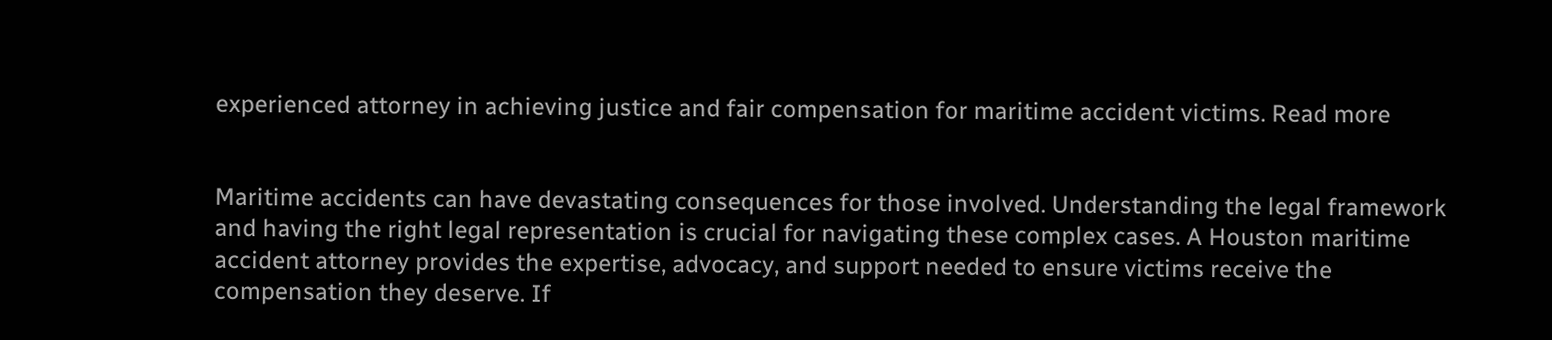experienced attorney in achieving justice and fair compensation for maritime accident victims. Read more


Maritime accidents can have devastating consequences for those involved. Understanding the legal framework and having the right legal representation is crucial for navigating these complex cases. A Houston maritime accident attorney provides the expertise, advocacy, and support needed to ensure victims receive the compensation they deserve. If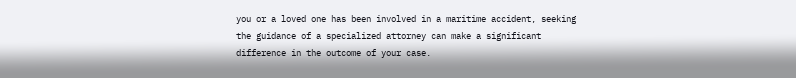you or a loved one has been involved in a maritime accident, seeking the guidance of a specialized attorney can make a significant difference in the outcome of your case.